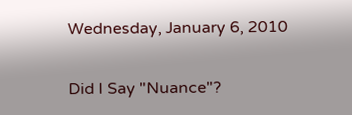Wednesday, January 6, 2010

Did I Say "Nuance"?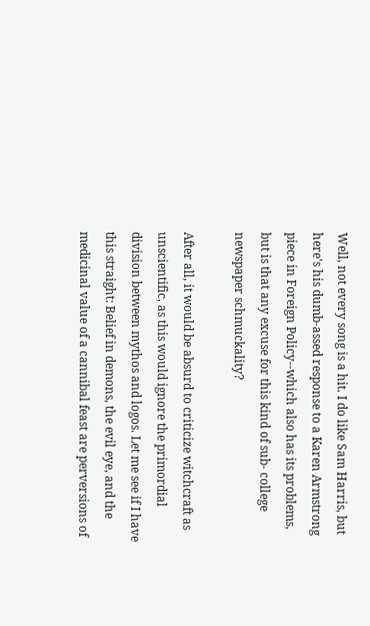Well, not every song is a hit. I do like Sam Harris, but here's his dumb-assed response to a Karen Armstrong piece in Foreign Policy--which also has its problems, but is that any excuse for this kind of sub- college newspaper schmuckality?

After all, it would be absurd to criticize witchcraft as unscientific, as this would ignore the primordial division between mythos and logos. Let me see if I have this straight: Belief in demons, the evil eye, and the medicinal value of a cannibal feast are perversions of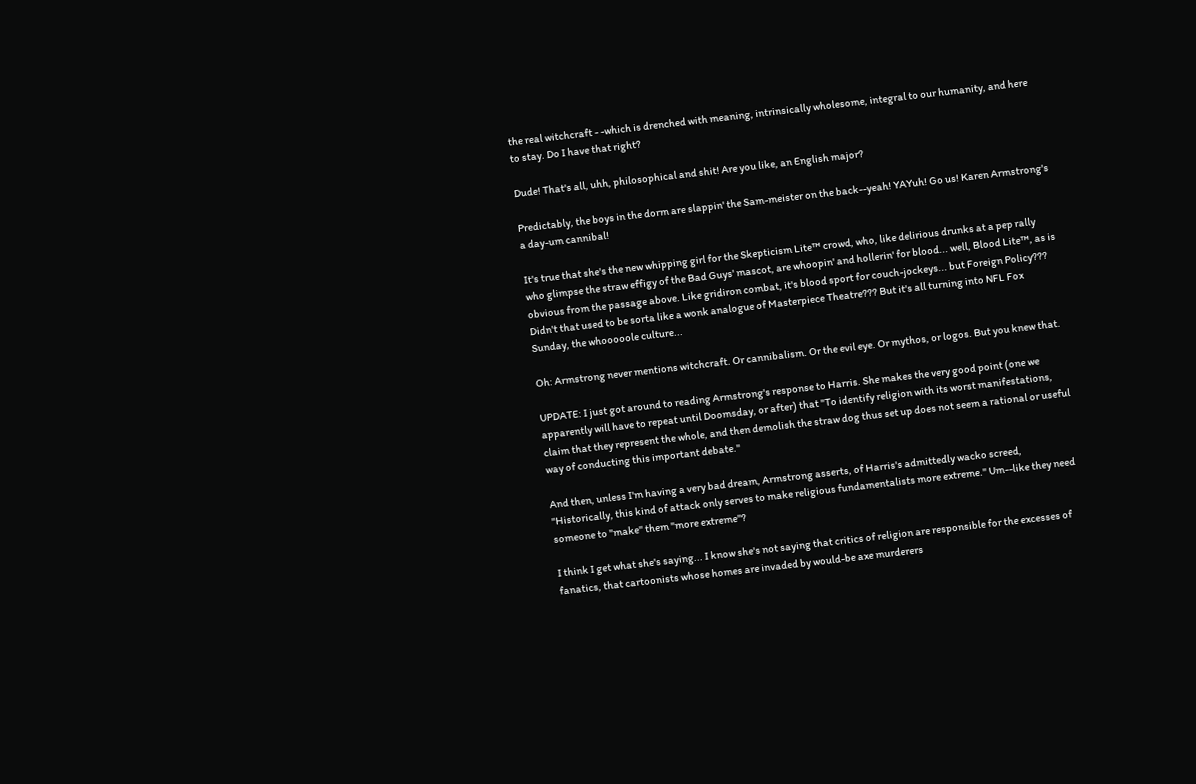the real witchcraft - -which is drenched with meaning, intrinsically wholesome, integral to our humanity, and here to stay. Do I have that right?

Dude! That's all, uhh, philosophical and shit! Are you like, an English major?

Predictably, the boys in the dorm are slappin' the Sam-meister on the back--yeah! YAYuh! Go us! Karen Armstrong's a day-um cannibal!

It's true that she's the new whipping girl for the Skepticism Lite™ crowd, who, like delirious drunks at a pep rally who glimpse the straw effigy of the Bad Guys' mascot, are whoopin' and hollerin' for blood... well, Blood Lite™, as is obvious from the passage above. Like gridiron combat, it's blood sport for couch-jockeys... but Foreign Policy??? Didn't that used to be sorta like a wonk analogue of Masterpiece Theatre??? But it's all turning into NFL Fox Sunday, the whooooole culture...

Oh: Armstrong never mentions witchcraft. Or cannibalism. Or the evil eye. Or mythos, or logos. But you knew that.

UPDATE: I just got around to reading Armstrong's response to Harris. She makes the very good point (one we apparently will have to repeat until Doomsday, or after) that "To identify religion with its worst manifestations, claim that they represent the whole, and then demolish the straw dog thus set up does not seem a rational or useful way of conducting this important debate."

And then, unless I'm having a very bad dream, Armstrong asserts, of Harris's admittedly wacko screed, "Historically, this kind of attack only serves to make religious fundamentalists more extreme." Um--like they need someone to "make" them "more extreme"?

I think I get what she's saying... I know she's not saying that critics of religion are responsible for the excesses of fanatics, that cartoonists whose homes are invaded by would-be axe murderers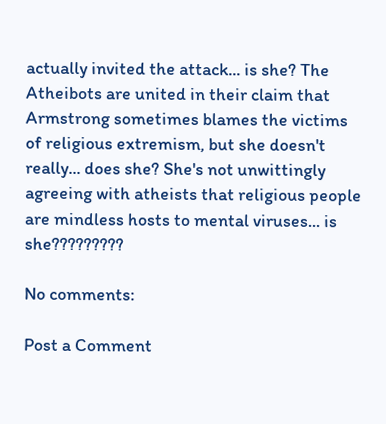actually invited the attack... is she? The Atheibots are united in their claim that Armstrong sometimes blames the victims of religious extremism, but she doesn't really... does she? She's not unwittingly agreeing with atheists that religious people are mindless hosts to mental viruses... is she?????????

No comments:

Post a Comment